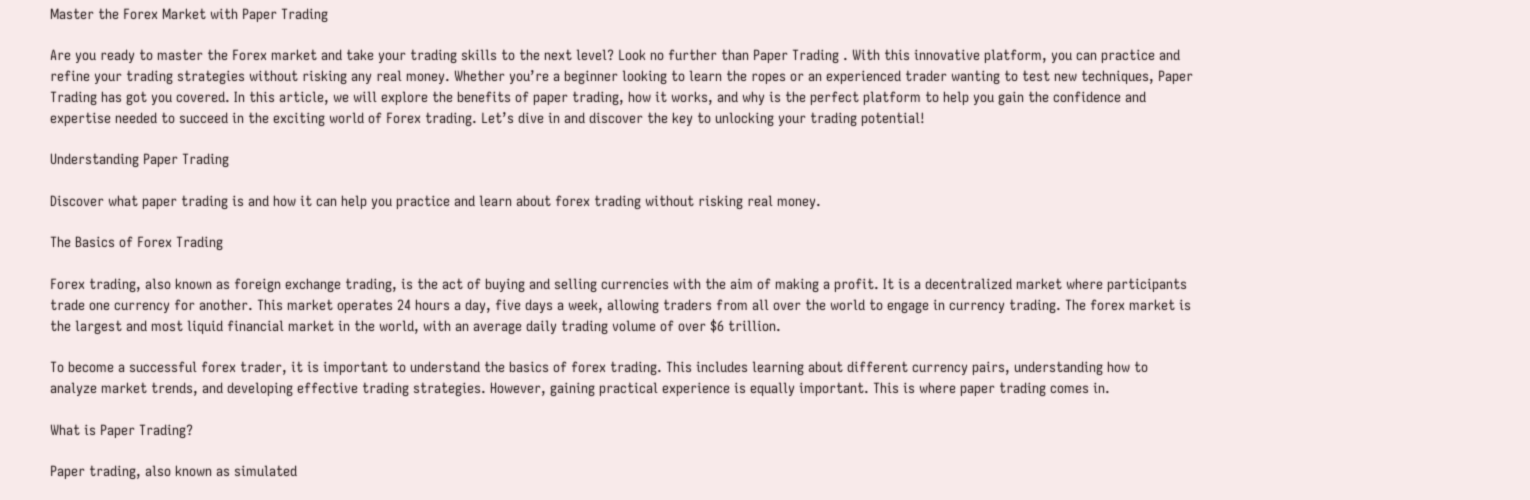Master the Forex Market with Paper Trading

Are you ready to master the Forex market and take your trading skills to the next level? Look no further than Paper Trading . With this innovative platform, you can practice and refine your trading strategies without risking any real money. Whether you’re a beginner looking to learn the ropes or an experienced trader wanting to test new techniques, Paper Trading has got you covered. In this article, we will explore the benefits of paper trading, how it works, and why is the perfect platform to help you gain the confidence and expertise needed to succeed in the exciting world of Forex trading. Let’s dive in and discover the key to unlocking your trading potential!

Understanding Paper Trading

Discover what paper trading is and how it can help you practice and learn about forex trading without risking real money.

The Basics of Forex Trading

Forex trading, also known as foreign exchange trading, is the act of buying and selling currencies with the aim of making a profit. It is a decentralized market where participants trade one currency for another. This market operates 24 hours a day, five days a week, allowing traders from all over the world to engage in currency trading. The forex market is the largest and most liquid financial market in the world, with an average daily trading volume of over $6 trillion.

To become a successful forex trader, it is important to understand the basics of forex trading. This includes learning about different currency pairs, understanding how to analyze market trends, and developing effective trading strategies. However, gaining practical experience is equally important. This is where paper trading comes in.

What is Paper Trading?

Paper trading, also known as simulated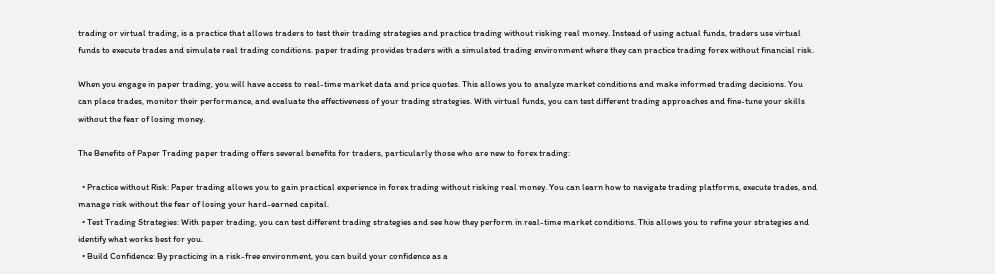trading or virtual trading, is a practice that allows traders to test their trading strategies and practice trading without risking real money. Instead of using actual funds, traders use virtual funds to execute trades and simulate real trading conditions. paper trading provides traders with a simulated trading environment where they can practice trading forex without financial risk.

When you engage in paper trading, you will have access to real-time market data and price quotes. This allows you to analyze market conditions and make informed trading decisions. You can place trades, monitor their performance, and evaluate the effectiveness of your trading strategies. With virtual funds, you can test different trading approaches and fine-tune your skills without the fear of losing money.

The Benefits of Paper Trading paper trading offers several benefits for traders, particularly those who are new to forex trading:

  • Practice without Risk: Paper trading allows you to gain practical experience in forex trading without risking real money. You can learn how to navigate trading platforms, execute trades, and manage risk without the fear of losing your hard-earned capital.
  • Test Trading Strategies: With paper trading, you can test different trading strategies and see how they perform in real-time market conditions. This allows you to refine your strategies and identify what works best for you.
  • Build Confidence: By practicing in a risk-free environment, you can build your confidence as a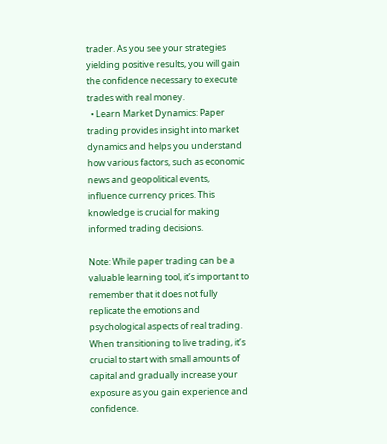trader. As you see your strategies yielding positive results, you will gain the confidence necessary to execute trades with real money.
  • Learn Market Dynamics: Paper trading provides insight into market dynamics and helps you understand how various factors, such as economic news and geopolitical events, influence currency prices. This knowledge is crucial for making informed trading decisions.

Note: While paper trading can be a valuable learning tool, it’s important to remember that it does not fully replicate the emotions and psychological aspects of real trading. When transitioning to live trading, it’s crucial to start with small amounts of capital and gradually increase your exposure as you gain experience and confidence.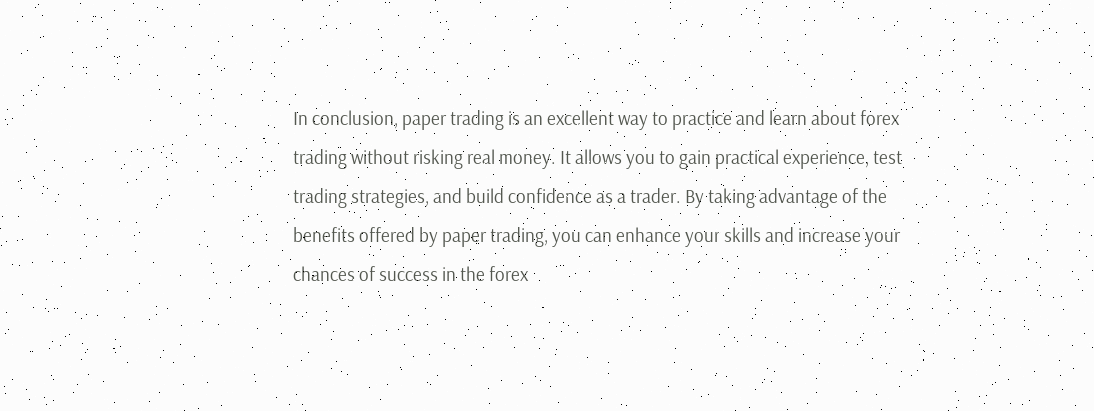In conclusion, paper trading is an excellent way to practice and learn about forex trading without risking real money. It allows you to gain practical experience, test trading strategies, and build confidence as a trader. By taking advantage of the benefits offered by paper trading, you can enhance your skills and increase your chances of success in the forex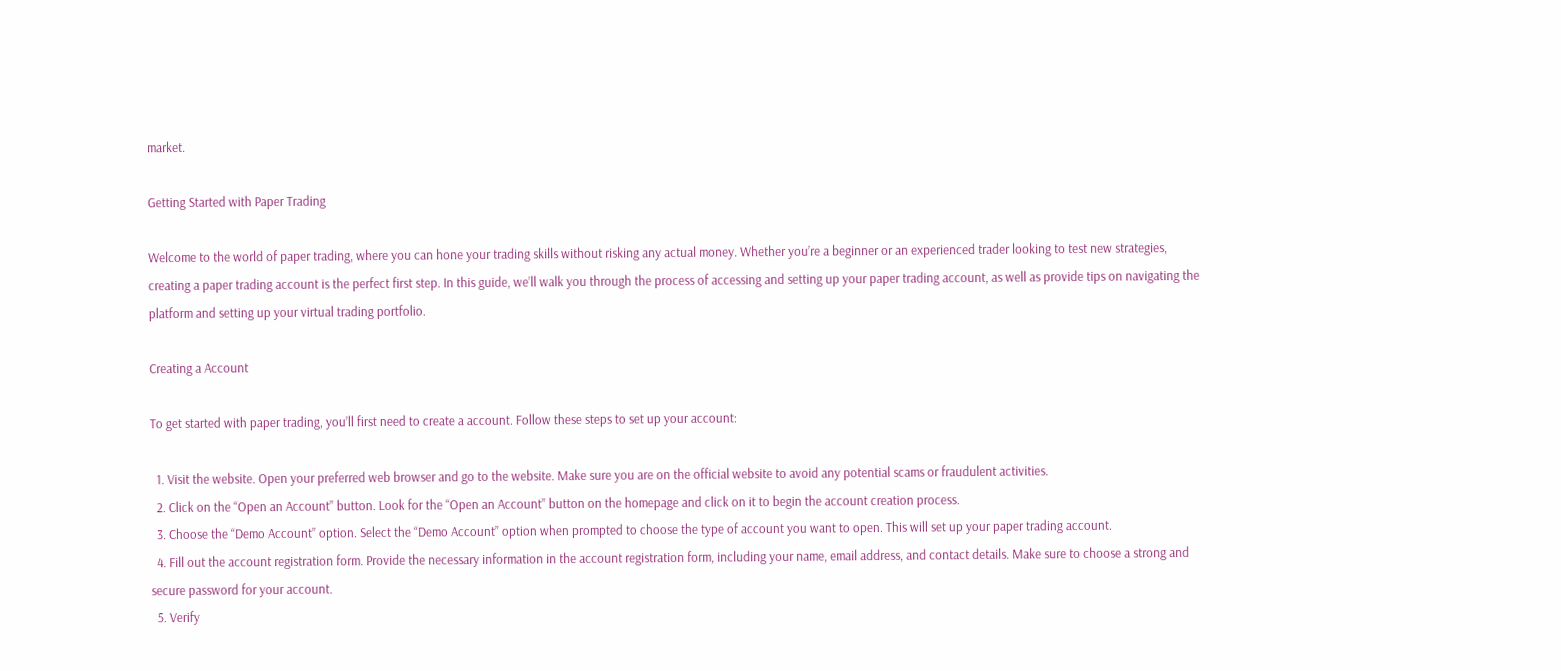market.

Getting Started with Paper Trading

Welcome to the world of paper trading, where you can hone your trading skills without risking any actual money. Whether you’re a beginner or an experienced trader looking to test new strategies, creating a paper trading account is the perfect first step. In this guide, we’ll walk you through the process of accessing and setting up your paper trading account, as well as provide tips on navigating the platform and setting up your virtual trading portfolio.

Creating a Account

To get started with paper trading, you’ll first need to create a account. Follow these steps to set up your account:

  1. Visit the website. Open your preferred web browser and go to the website. Make sure you are on the official website to avoid any potential scams or fraudulent activities.
  2. Click on the “Open an Account” button. Look for the “Open an Account” button on the homepage and click on it to begin the account creation process.
  3. Choose the “Demo Account” option. Select the “Demo Account” option when prompted to choose the type of account you want to open. This will set up your paper trading account.
  4. Fill out the account registration form. Provide the necessary information in the account registration form, including your name, email address, and contact details. Make sure to choose a strong and secure password for your account.
  5. Verify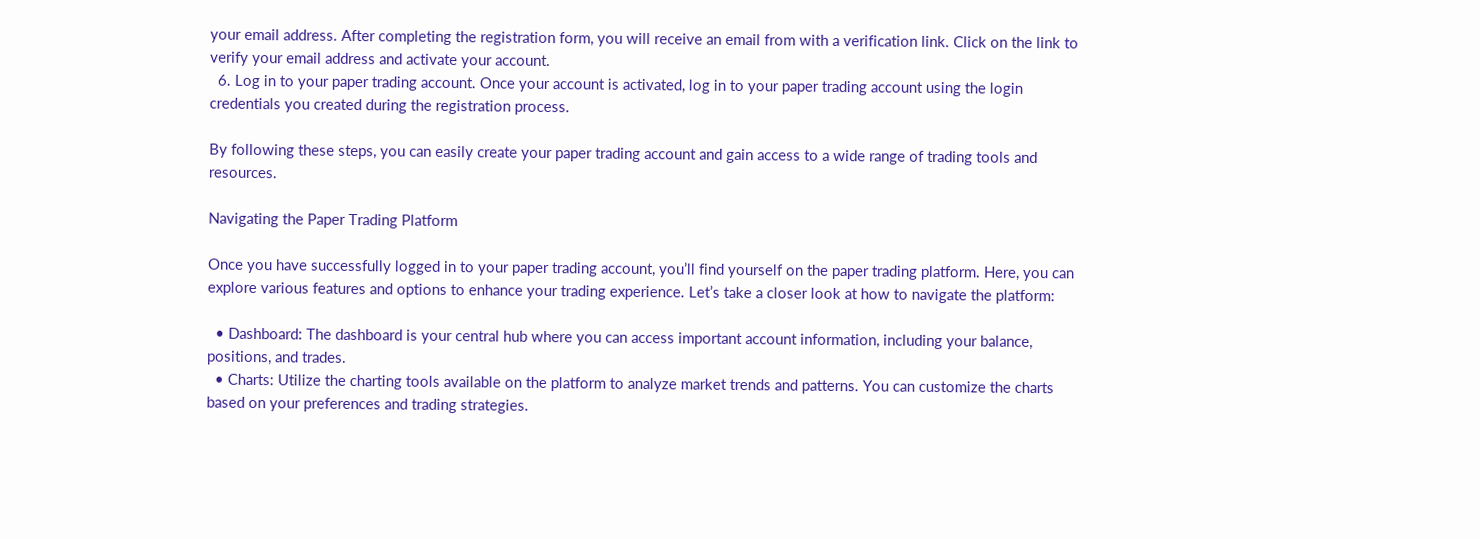your email address. After completing the registration form, you will receive an email from with a verification link. Click on the link to verify your email address and activate your account.
  6. Log in to your paper trading account. Once your account is activated, log in to your paper trading account using the login credentials you created during the registration process.

By following these steps, you can easily create your paper trading account and gain access to a wide range of trading tools and resources.

Navigating the Paper Trading Platform

Once you have successfully logged in to your paper trading account, you’ll find yourself on the paper trading platform. Here, you can explore various features and options to enhance your trading experience. Let’s take a closer look at how to navigate the platform:

  • Dashboard: The dashboard is your central hub where you can access important account information, including your balance, positions, and trades.
  • Charts: Utilize the charting tools available on the platform to analyze market trends and patterns. You can customize the charts based on your preferences and trading strategies.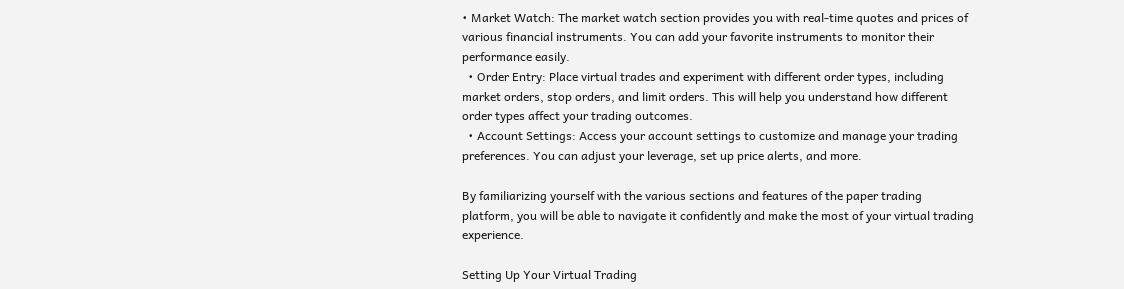• Market Watch: The market watch section provides you with real-time quotes and prices of various financial instruments. You can add your favorite instruments to monitor their performance easily.
  • Order Entry: Place virtual trades and experiment with different order types, including market orders, stop orders, and limit orders. This will help you understand how different order types affect your trading outcomes.
  • Account Settings: Access your account settings to customize and manage your trading preferences. You can adjust your leverage, set up price alerts, and more.

By familiarizing yourself with the various sections and features of the paper trading platform, you will be able to navigate it confidently and make the most of your virtual trading experience.

Setting Up Your Virtual Trading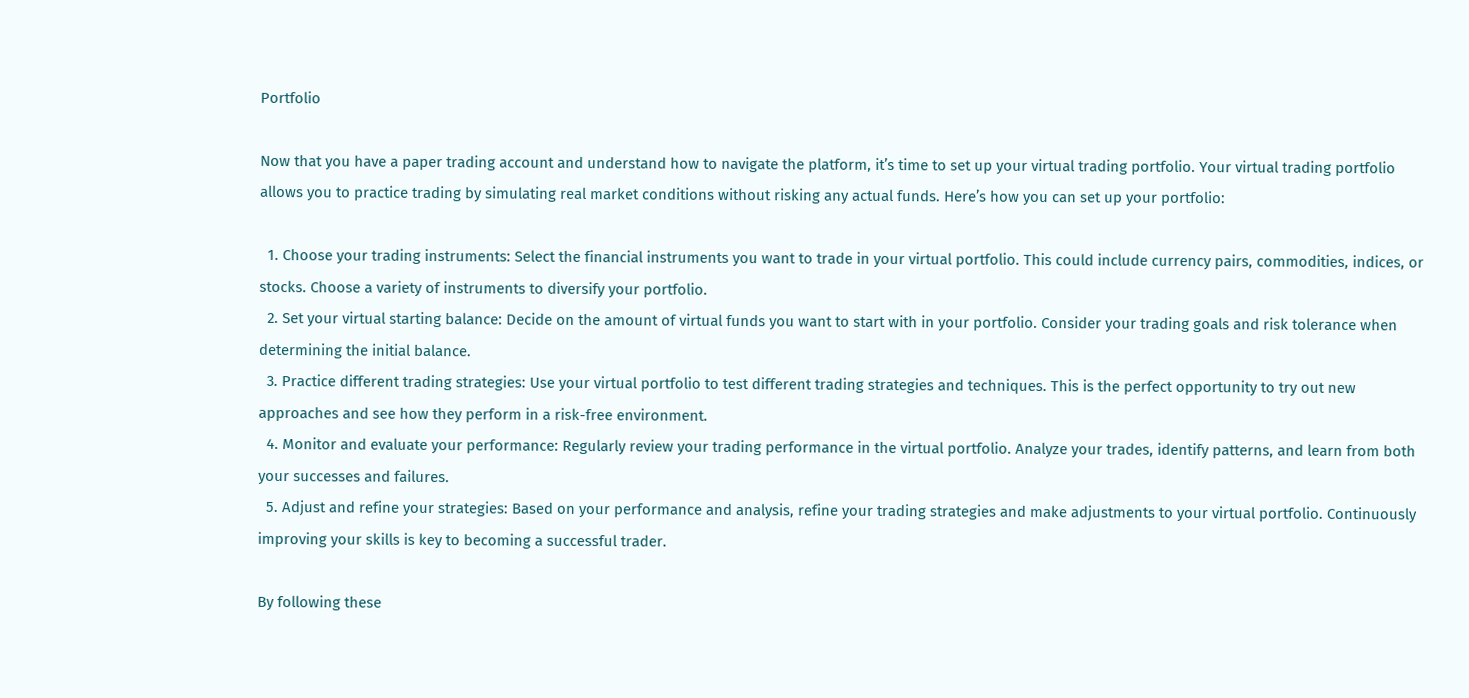Portfolio

Now that you have a paper trading account and understand how to navigate the platform, it’s time to set up your virtual trading portfolio. Your virtual trading portfolio allows you to practice trading by simulating real market conditions without risking any actual funds. Here’s how you can set up your portfolio:

  1. Choose your trading instruments: Select the financial instruments you want to trade in your virtual portfolio. This could include currency pairs, commodities, indices, or stocks. Choose a variety of instruments to diversify your portfolio.
  2. Set your virtual starting balance: Decide on the amount of virtual funds you want to start with in your portfolio. Consider your trading goals and risk tolerance when determining the initial balance.
  3. Practice different trading strategies: Use your virtual portfolio to test different trading strategies and techniques. This is the perfect opportunity to try out new approaches and see how they perform in a risk-free environment.
  4. Monitor and evaluate your performance: Regularly review your trading performance in the virtual portfolio. Analyze your trades, identify patterns, and learn from both your successes and failures.
  5. Adjust and refine your strategies: Based on your performance and analysis, refine your trading strategies and make adjustments to your virtual portfolio. Continuously improving your skills is key to becoming a successful trader.

By following these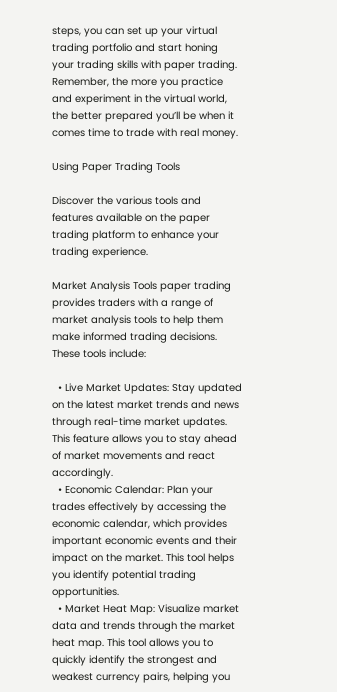steps, you can set up your virtual trading portfolio and start honing your trading skills with paper trading. Remember, the more you practice and experiment in the virtual world, the better prepared you’ll be when it comes time to trade with real money.

Using Paper Trading Tools

Discover the various tools and features available on the paper trading platform to enhance your trading experience.

Market Analysis Tools paper trading provides traders with a range of market analysis tools to help them make informed trading decisions. These tools include:

  • Live Market Updates: Stay updated on the latest market trends and news through real-time market updates. This feature allows you to stay ahead of market movements and react accordingly.
  • Economic Calendar: Plan your trades effectively by accessing the economic calendar, which provides important economic events and their impact on the market. This tool helps you identify potential trading opportunities.
  • Market Heat Map: Visualize market data and trends through the market heat map. This tool allows you to quickly identify the strongest and weakest currency pairs, helping you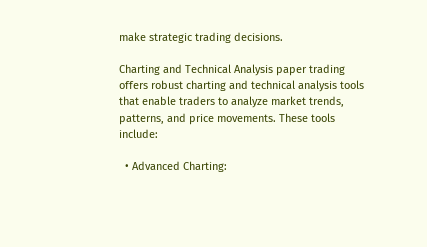make strategic trading decisions.

Charting and Technical Analysis paper trading offers robust charting and technical analysis tools that enable traders to analyze market trends, patterns, and price movements. These tools include:

  • Advanced Charting: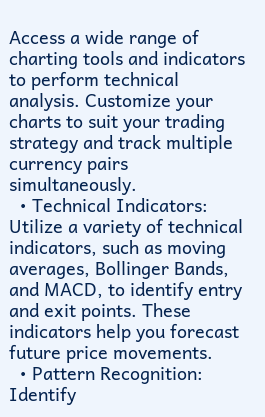Access a wide range of charting tools and indicators to perform technical analysis. Customize your charts to suit your trading strategy and track multiple currency pairs simultaneously.
  • Technical Indicators: Utilize a variety of technical indicators, such as moving averages, Bollinger Bands, and MACD, to identify entry and exit points. These indicators help you forecast future price movements.
  • Pattern Recognition: Identify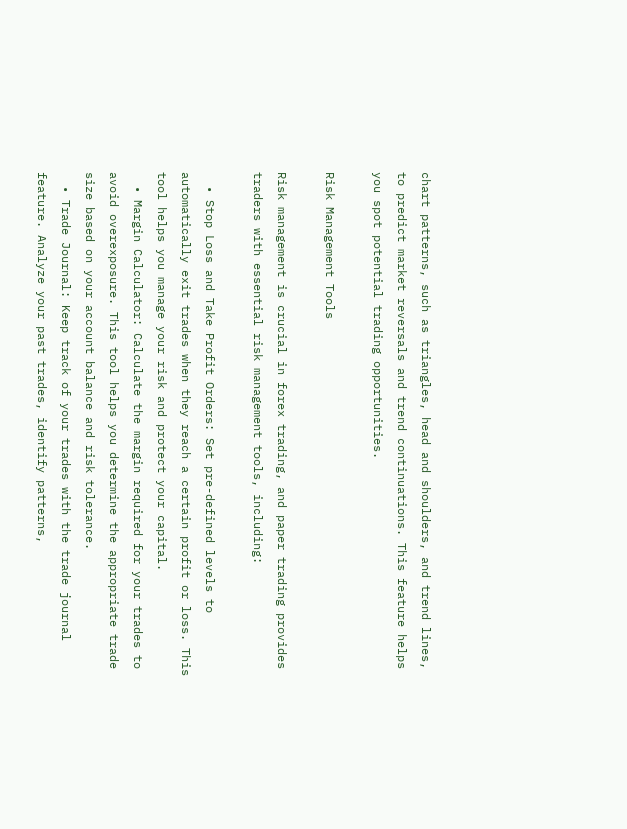chart patterns, such as triangles, head and shoulders, and trend lines, to predict market reversals and trend continuations. This feature helps you spot potential trading opportunities.

Risk Management Tools

Risk management is crucial in forex trading, and paper trading provides traders with essential risk management tools, including:

  • Stop Loss and Take Profit Orders: Set pre-defined levels to automatically exit trades when they reach a certain profit or loss. This tool helps you manage your risk and protect your capital.
  • Margin Calculator: Calculate the margin required for your trades to avoid overexposure. This tool helps you determine the appropriate trade size based on your account balance and risk tolerance.
  • Trade Journal: Keep track of your trades with the trade journal feature. Analyze your past trades, identify patterns,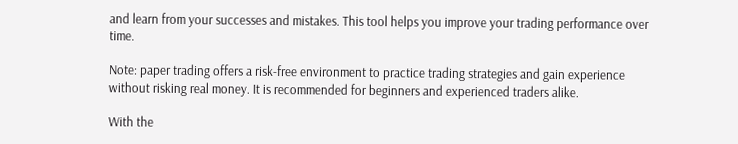and learn from your successes and mistakes. This tool helps you improve your trading performance over time.

Note: paper trading offers a risk-free environment to practice trading strategies and gain experience without risking real money. It is recommended for beginners and experienced traders alike.

With the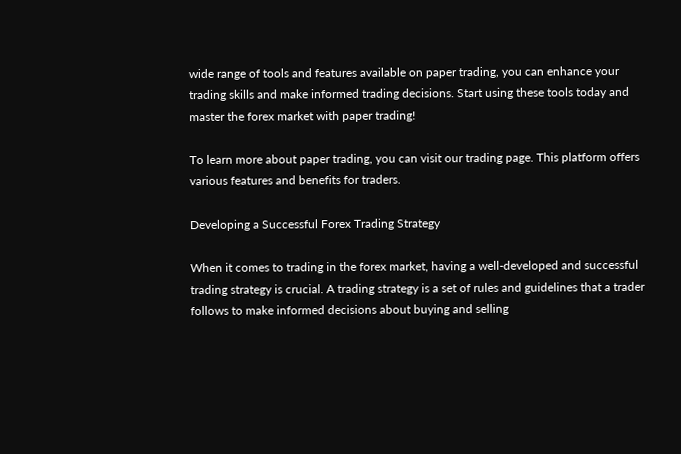wide range of tools and features available on paper trading, you can enhance your trading skills and make informed trading decisions. Start using these tools today and master the forex market with paper trading!

To learn more about paper trading, you can visit our trading page. This platform offers various features and benefits for traders.

Developing a Successful Forex Trading Strategy

When it comes to trading in the forex market, having a well-developed and successful trading strategy is crucial. A trading strategy is a set of rules and guidelines that a trader follows to make informed decisions about buying and selling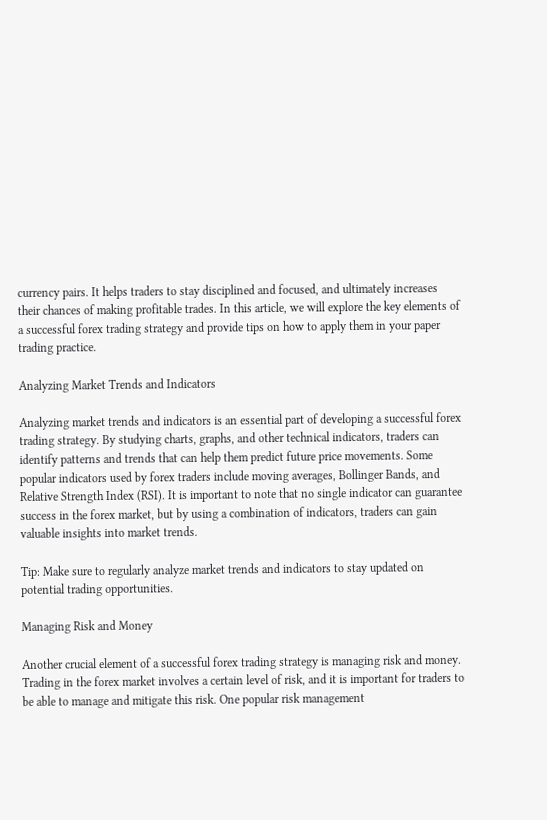currency pairs. It helps traders to stay disciplined and focused, and ultimately increases their chances of making profitable trades. In this article, we will explore the key elements of a successful forex trading strategy and provide tips on how to apply them in your paper trading practice.

Analyzing Market Trends and Indicators

Analyzing market trends and indicators is an essential part of developing a successful forex trading strategy. By studying charts, graphs, and other technical indicators, traders can identify patterns and trends that can help them predict future price movements. Some popular indicators used by forex traders include moving averages, Bollinger Bands, and Relative Strength Index (RSI). It is important to note that no single indicator can guarantee success in the forex market, but by using a combination of indicators, traders can gain valuable insights into market trends.

Tip: Make sure to regularly analyze market trends and indicators to stay updated on potential trading opportunities.

Managing Risk and Money

Another crucial element of a successful forex trading strategy is managing risk and money. Trading in the forex market involves a certain level of risk, and it is important for traders to be able to manage and mitigate this risk. One popular risk management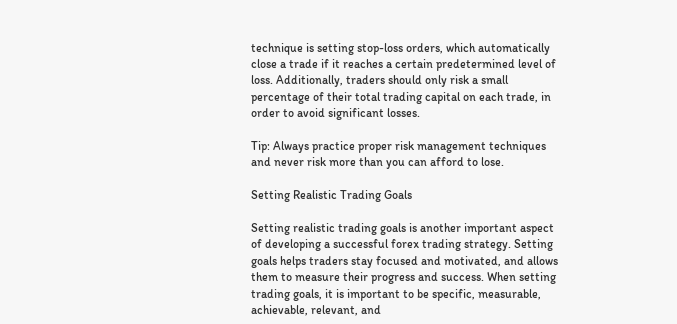technique is setting stop-loss orders, which automatically close a trade if it reaches a certain predetermined level of loss. Additionally, traders should only risk a small percentage of their total trading capital on each trade, in order to avoid significant losses.

Tip: Always practice proper risk management techniques and never risk more than you can afford to lose.

Setting Realistic Trading Goals

Setting realistic trading goals is another important aspect of developing a successful forex trading strategy. Setting goals helps traders stay focused and motivated, and allows them to measure their progress and success. When setting trading goals, it is important to be specific, measurable, achievable, relevant, and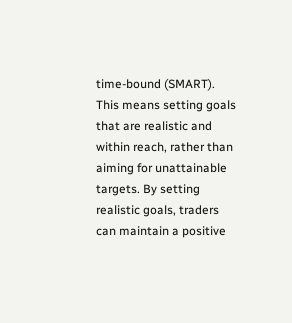time-bound (SMART). This means setting goals that are realistic and within reach, rather than aiming for unattainable targets. By setting realistic goals, traders can maintain a positive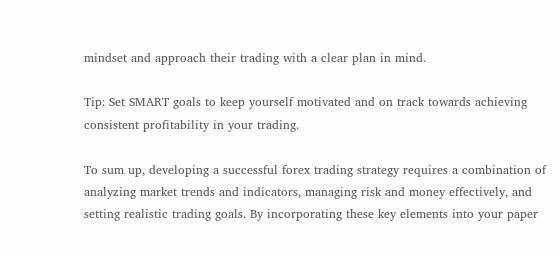mindset and approach their trading with a clear plan in mind.

Tip: Set SMART goals to keep yourself motivated and on track towards achieving consistent profitability in your trading.

To sum up, developing a successful forex trading strategy requires a combination of analyzing market trends and indicators, managing risk and money effectively, and setting realistic trading goals. By incorporating these key elements into your paper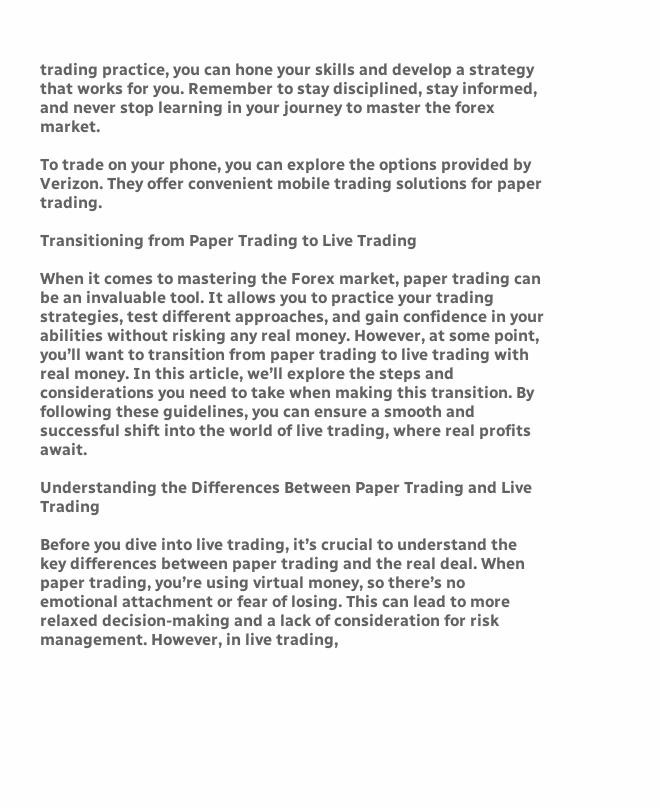trading practice, you can hone your skills and develop a strategy that works for you. Remember to stay disciplined, stay informed, and never stop learning in your journey to master the forex market.

To trade on your phone, you can explore the options provided by Verizon. They offer convenient mobile trading solutions for paper trading.

Transitioning from Paper Trading to Live Trading

When it comes to mastering the Forex market, paper trading can be an invaluable tool. It allows you to practice your trading strategies, test different approaches, and gain confidence in your abilities without risking any real money. However, at some point, you’ll want to transition from paper trading to live trading with real money. In this article, we’ll explore the steps and considerations you need to take when making this transition. By following these guidelines, you can ensure a smooth and successful shift into the world of live trading, where real profits await.

Understanding the Differences Between Paper Trading and Live Trading

Before you dive into live trading, it’s crucial to understand the key differences between paper trading and the real deal. When paper trading, you’re using virtual money, so there’s no emotional attachment or fear of losing. This can lead to more relaxed decision-making and a lack of consideration for risk management. However, in live trading,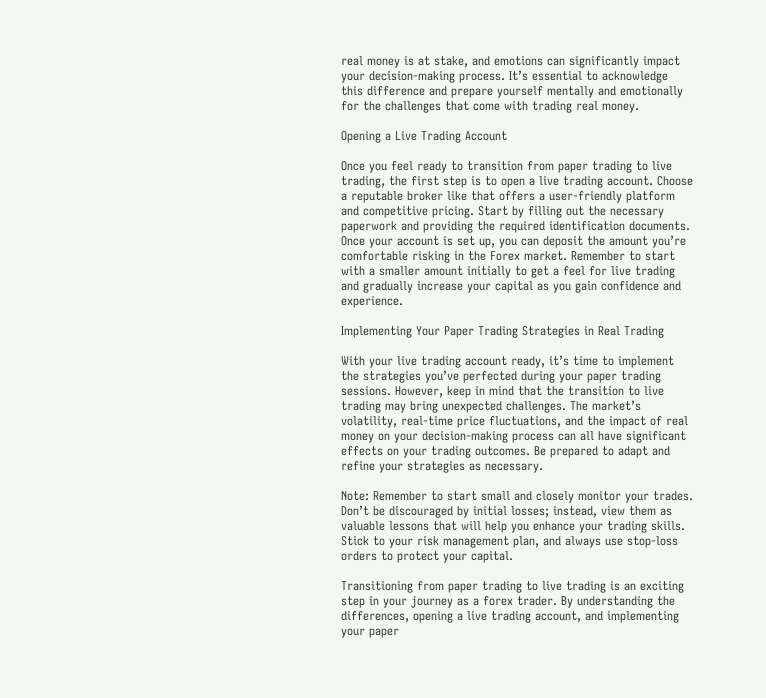real money is at stake, and emotions can significantly impact your decision-making process. It’s essential to acknowledge this difference and prepare yourself mentally and emotionally for the challenges that come with trading real money.

Opening a Live Trading Account

Once you feel ready to transition from paper trading to live trading, the first step is to open a live trading account. Choose a reputable broker like that offers a user-friendly platform and competitive pricing. Start by filling out the necessary paperwork and providing the required identification documents. Once your account is set up, you can deposit the amount you’re comfortable risking in the Forex market. Remember to start with a smaller amount initially to get a feel for live trading and gradually increase your capital as you gain confidence and experience.

Implementing Your Paper Trading Strategies in Real Trading

With your live trading account ready, it’s time to implement the strategies you’ve perfected during your paper trading sessions. However, keep in mind that the transition to live trading may bring unexpected challenges. The market’s volatility, real-time price fluctuations, and the impact of real money on your decision-making process can all have significant effects on your trading outcomes. Be prepared to adapt and refine your strategies as necessary.

Note: Remember to start small and closely monitor your trades. Don’t be discouraged by initial losses; instead, view them as valuable lessons that will help you enhance your trading skills. Stick to your risk management plan, and always use stop-loss orders to protect your capital.

Transitioning from paper trading to live trading is an exciting step in your journey as a forex trader. By understanding the differences, opening a live trading account, and implementing your paper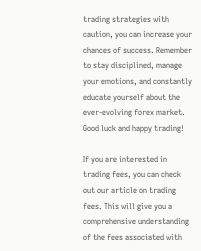trading strategies with caution, you can increase your chances of success. Remember to stay disciplined, manage your emotions, and constantly educate yourself about the ever-evolving forex market. Good luck and happy trading!

If you are interested in trading fees, you can check out our article on trading fees. This will give you a comprehensive understanding of the fees associated with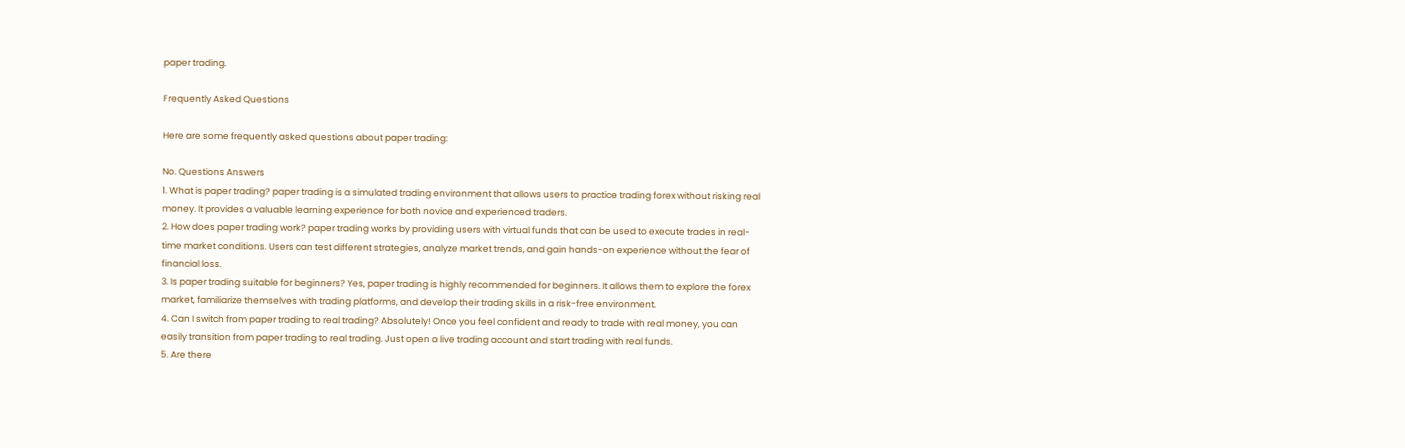paper trading.

Frequently Asked Questions

Here are some frequently asked questions about paper trading:

No. Questions Answers
1. What is paper trading? paper trading is a simulated trading environment that allows users to practice trading forex without risking real money. It provides a valuable learning experience for both novice and experienced traders.
2. How does paper trading work? paper trading works by providing users with virtual funds that can be used to execute trades in real-time market conditions. Users can test different strategies, analyze market trends, and gain hands-on experience without the fear of financial loss.
3. Is paper trading suitable for beginners? Yes, paper trading is highly recommended for beginners. It allows them to explore the forex market, familiarize themselves with trading platforms, and develop their trading skills in a risk-free environment.
4. Can I switch from paper trading to real trading? Absolutely! Once you feel confident and ready to trade with real money, you can easily transition from paper trading to real trading. Just open a live trading account and start trading with real funds.
5. Are there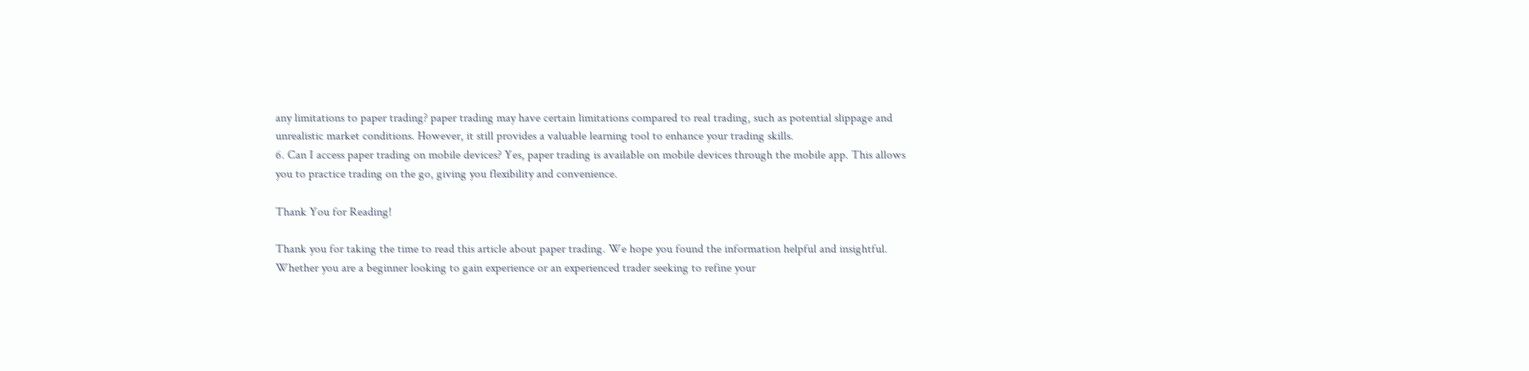any limitations to paper trading? paper trading may have certain limitations compared to real trading, such as potential slippage and unrealistic market conditions. However, it still provides a valuable learning tool to enhance your trading skills.
6. Can I access paper trading on mobile devices? Yes, paper trading is available on mobile devices through the mobile app. This allows you to practice trading on the go, giving you flexibility and convenience.

Thank You for Reading!

Thank you for taking the time to read this article about paper trading. We hope you found the information helpful and insightful. Whether you are a beginner looking to gain experience or an experienced trader seeking to refine your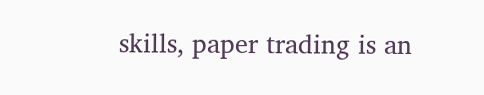skills, paper trading is an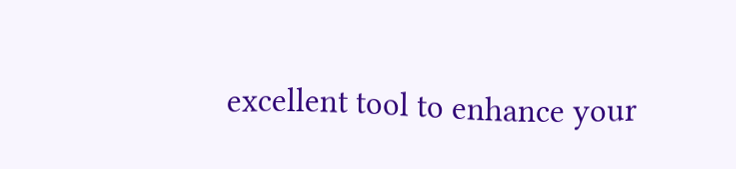excellent tool to enhance your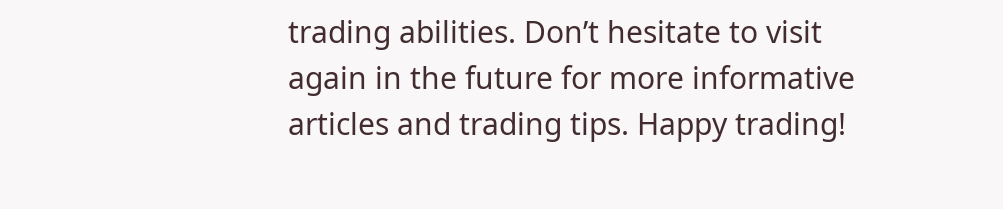trading abilities. Don’t hesitate to visit again in the future for more informative articles and trading tips. Happy trading!